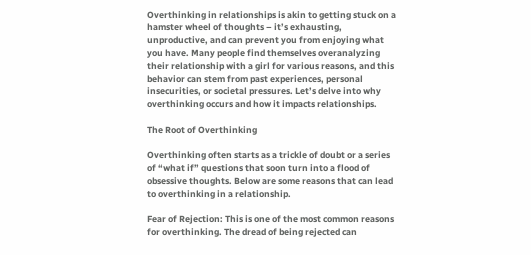Overthinking in relationships is akin to getting stuck on a hamster wheel of thoughts – it’s exhausting, unproductive, and can prevent you from enjoying what you have. Many people find themselves overanalyzing their relationship with a girl for various reasons, and this behavior can stem from past experiences, personal insecurities, or societal pressures. Let’s delve into why overthinking occurs and how it impacts relationships.

The Root of Overthinking

Overthinking often starts as a trickle of doubt or a series of “what if” questions that soon turn into a flood of obsessive thoughts. Below are some reasons that can lead to overthinking in a relationship.

Fear of Rejection: This is one of the most common reasons for overthinking. The dread of being rejected can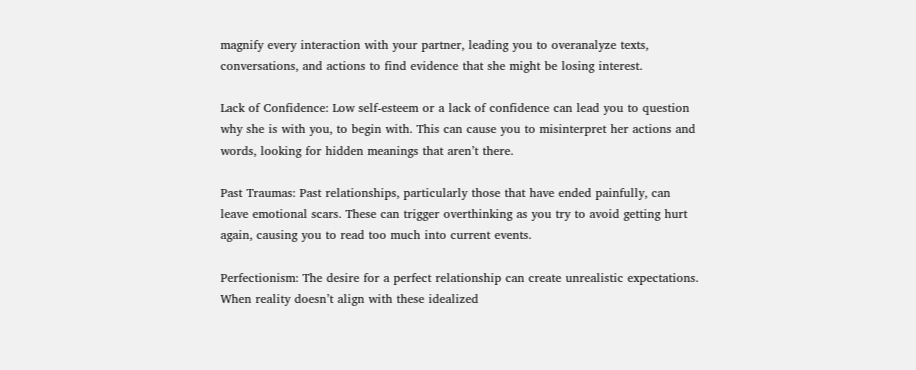magnify every interaction with your partner, leading you to overanalyze texts, conversations, and actions to find evidence that she might be losing interest.

Lack of Confidence: Low self-esteem or a lack of confidence can lead you to question why she is with you, to begin with. This can cause you to misinterpret her actions and words, looking for hidden meanings that aren’t there.

Past Traumas: Past relationships, particularly those that have ended painfully, can leave emotional scars. These can trigger overthinking as you try to avoid getting hurt again, causing you to read too much into current events.

Perfectionism: The desire for a perfect relationship can create unrealistic expectations. When reality doesn’t align with these idealized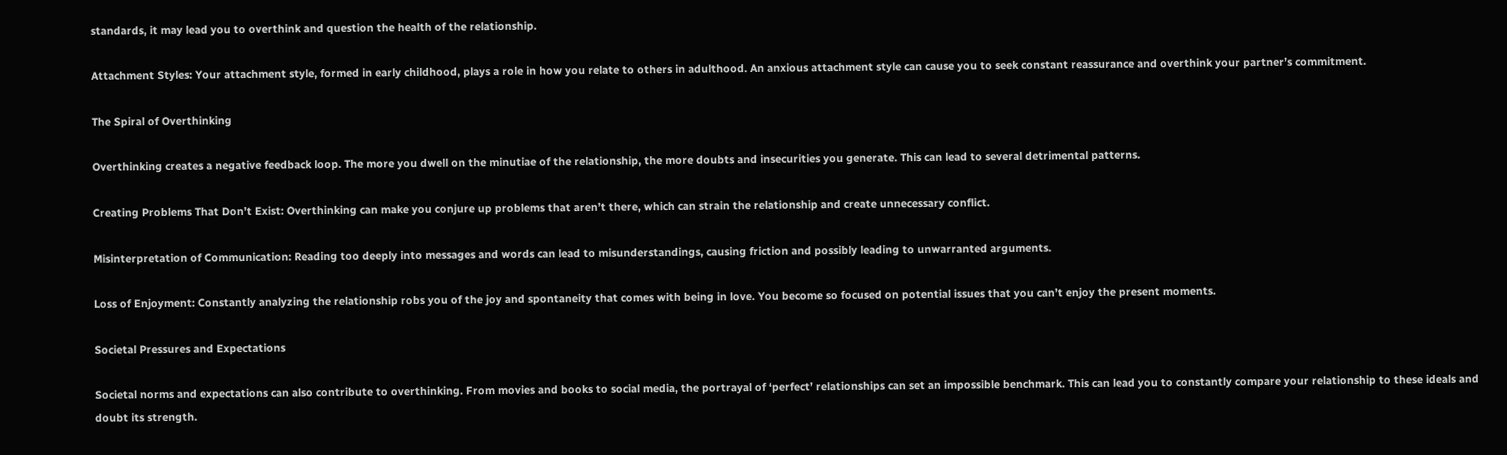standards, it may lead you to overthink and question the health of the relationship.

Attachment Styles: Your attachment style, formed in early childhood, plays a role in how you relate to others in adulthood. An anxious attachment style can cause you to seek constant reassurance and overthink your partner’s commitment.

The Spiral of Overthinking

Overthinking creates a negative feedback loop. The more you dwell on the minutiae of the relationship, the more doubts and insecurities you generate. This can lead to several detrimental patterns.

Creating Problems That Don’t Exist: Overthinking can make you conjure up problems that aren’t there, which can strain the relationship and create unnecessary conflict.

Misinterpretation of Communication: Reading too deeply into messages and words can lead to misunderstandings, causing friction and possibly leading to unwarranted arguments.

Loss of Enjoyment: Constantly analyzing the relationship robs you of the joy and spontaneity that comes with being in love. You become so focused on potential issues that you can’t enjoy the present moments.

Societal Pressures and Expectations

Societal norms and expectations can also contribute to overthinking. From movies and books to social media, the portrayal of ‘perfect’ relationships can set an impossible benchmark. This can lead you to constantly compare your relationship to these ideals and doubt its strength.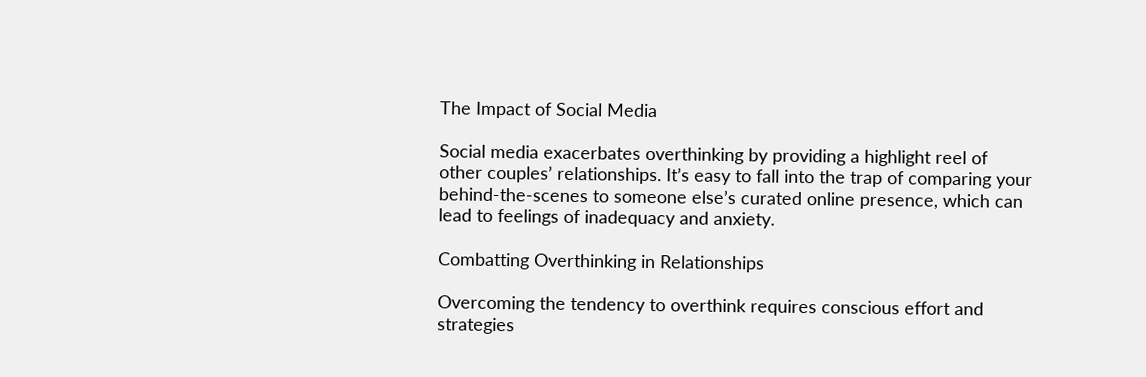The Impact of Social Media

Social media exacerbates overthinking by providing a highlight reel of other couples’ relationships. It’s easy to fall into the trap of comparing your behind-the-scenes to someone else’s curated online presence, which can lead to feelings of inadequacy and anxiety.

Combatting Overthinking in Relationships

Overcoming the tendency to overthink requires conscious effort and strategies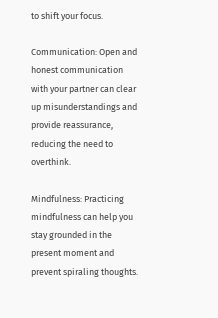to shift your focus.

Communication: Open and honest communication with your partner can clear up misunderstandings and provide reassurance, reducing the need to overthink.

Mindfulness: Practicing mindfulness can help you stay grounded in the present moment and prevent spiraling thoughts.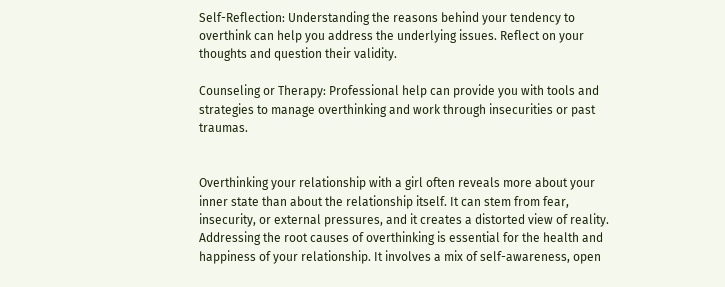Self-Reflection: Understanding the reasons behind your tendency to overthink can help you address the underlying issues. Reflect on your thoughts and question their validity.

Counseling or Therapy: Professional help can provide you with tools and strategies to manage overthinking and work through insecurities or past traumas.


Overthinking your relationship with a girl often reveals more about your inner state than about the relationship itself. It can stem from fear, insecurity, or external pressures, and it creates a distorted view of reality. Addressing the root causes of overthinking is essential for the health and happiness of your relationship. It involves a mix of self-awareness, open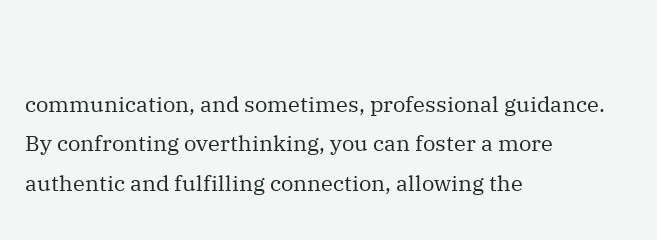communication, and sometimes, professional guidance. By confronting overthinking, you can foster a more authentic and fulfilling connection, allowing the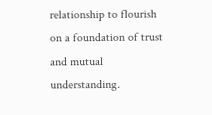relationship to flourish on a foundation of trust and mutual understanding.